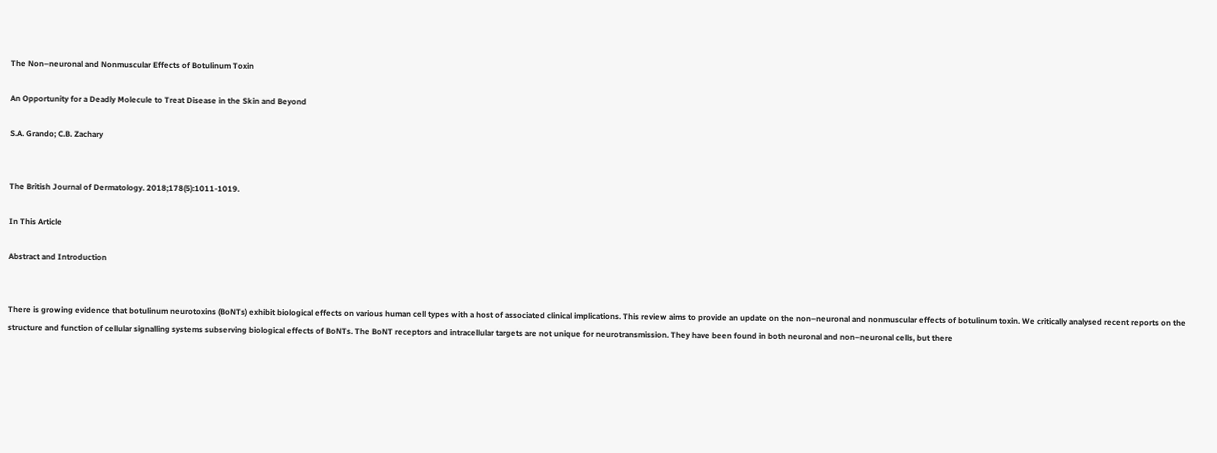The Non–neuronal and Nonmuscular Effects of Botulinum Toxin

An Opportunity for a Deadly Molecule to Treat Disease in the Skin and Beyond

S.A. Grando; C.B. Zachary


The British Journal of Dermatology. 2018;178(5):1011-1019.

In This Article

Abstract and Introduction


There is growing evidence that botulinum neurotoxins (BoNTs) exhibit biological effects on various human cell types with a host of associated clinical implications. This review aims to provide an update on the non–neuronal and nonmuscular effects of botulinum toxin. We critically analysed recent reports on the structure and function of cellular signalling systems subserving biological effects of BoNTs. The BoNT receptors and intracellular targets are not unique for neurotransmission. They have been found in both neuronal and non–neuronal cells, but there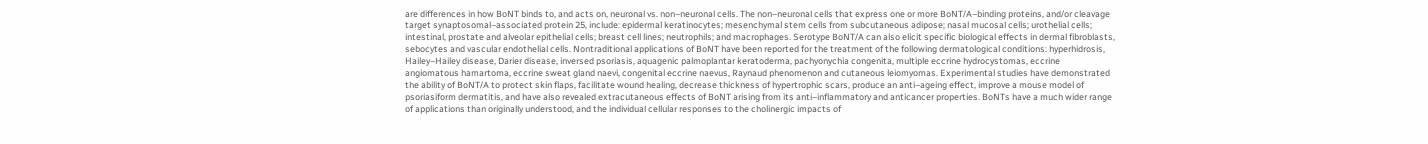are differences in how BoNT binds to, and acts on, neuronal vs. non–neuronal cells. The non–neuronal cells that express one or more BoNT/A–binding proteins, and/or cleavage target synaptosomal–associated protein 25, include: epidermal keratinocytes; mesenchymal stem cells from subcutaneous adipose; nasal mucosal cells; urothelial cells; intestinal, prostate and alveolar epithelial cells; breast cell lines; neutrophils; and macrophages. Serotype BoNT/A can also elicit specific biological effects in dermal fibroblasts, sebocytes and vascular endothelial cells. Nontraditional applications of BoNT have been reported for the treatment of the following dermatological conditions: hyperhidrosis, Hailey–Hailey disease, Darier disease, inversed psoriasis, aquagenic palmoplantar keratoderma, pachyonychia congenita, multiple eccrine hydrocystomas, eccrine angiomatous hamartoma, eccrine sweat gland naevi, congenital eccrine naevus, Raynaud phenomenon and cutaneous leiomyomas. Experimental studies have demonstrated the ability of BoNT/A to protect skin flaps, facilitate wound healing, decrease thickness of hypertrophic scars, produce an anti–ageing effect, improve a mouse model of psoriasiform dermatitis, and have also revealed extracutaneous effects of BoNT arising from its anti–inflammatory and anticancer properties. BoNTs have a much wider range of applications than originally understood, and the individual cellular responses to the cholinergic impacts of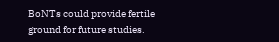BoNTs could provide fertile ground for future studies.